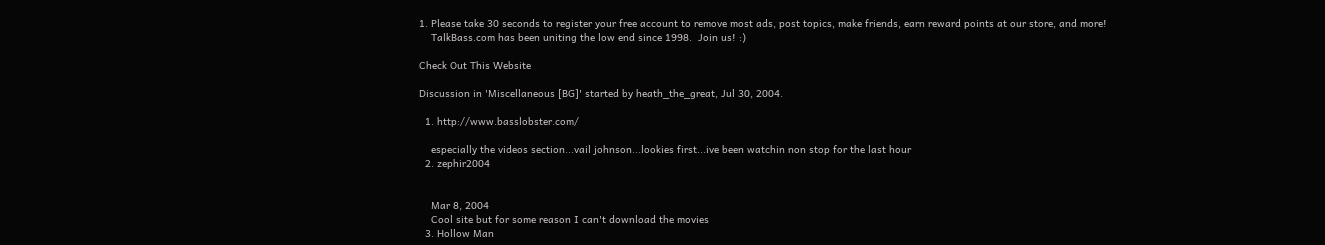1. Please take 30 seconds to register your free account to remove most ads, post topics, make friends, earn reward points at our store, and more!
    TalkBass.com has been uniting the low end since 1998.  Join us! :)

Check Out This Website

Discussion in 'Miscellaneous [BG]' started by heath_the_great, Jul 30, 2004.

  1. http://www.basslobster.com/

    especially the videos section...vail johnson...lookies first...ive been watchin non stop for the last hour
  2. zephir2004


    Mar 8, 2004
    Cool site but for some reason I can't download the movies
  3. Hollow Man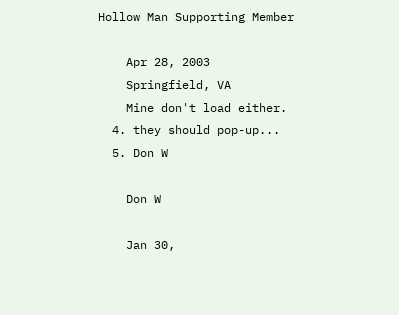Hollow Man Supporting Member

    Apr 28, 2003
    Springfield, VA
    Mine don't load either.
  4. they should pop-up...
  5. Don W

    Don W

    Jan 30,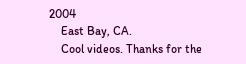2004
    East Bay, CA.
    Cool videos. Thanks for the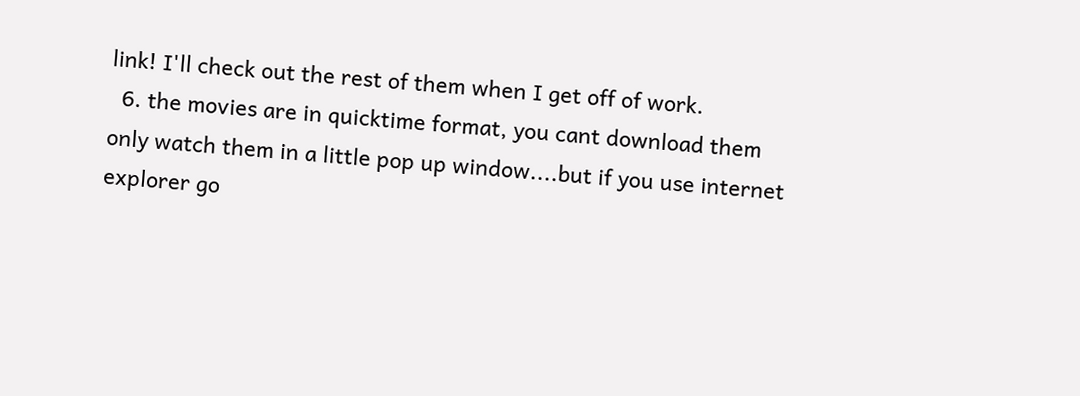link! I'll check out the rest of them when I get off of work.
  6. the movies are in quicktime format, you cant download them only watch them in a little pop up window....but if you use internet explorer go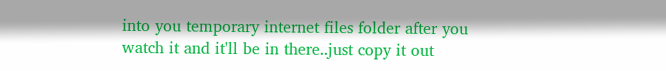into you temporary internet files folder after you watch it and it'll be in there..just copy it out